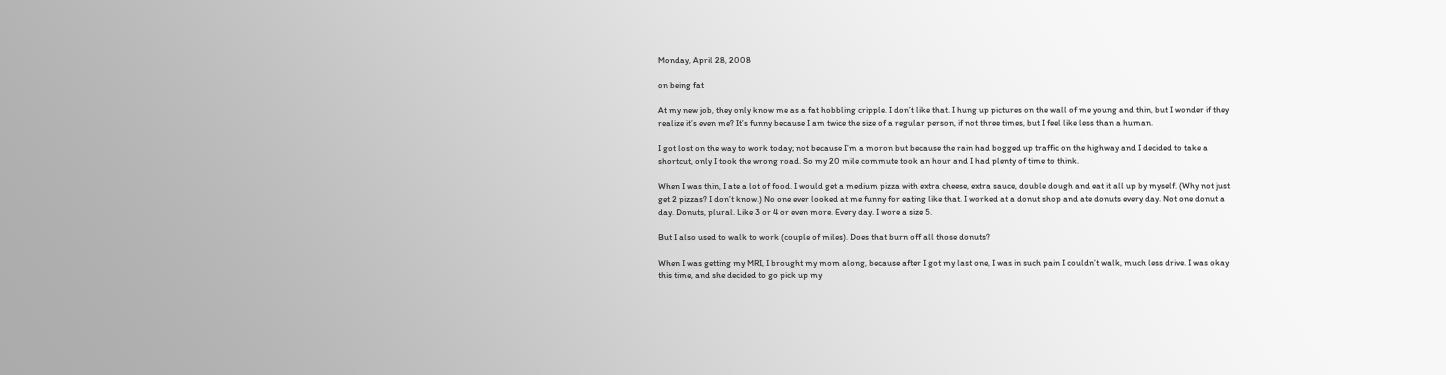Monday, April 28, 2008

on being fat

At my new job, they only know me as a fat hobbling cripple. I don’t like that. I hung up pictures on the wall of me young and thin, but I wonder if they realize it’s even me? It’s funny because I am twice the size of a regular person, if not three times, but I feel like less than a human.

I got lost on the way to work today; not because I’m a moron but because the rain had bogged up traffic on the highway and I decided to take a shortcut, only I took the wrong road. So my 20 mile commute took an hour and I had plenty of time to think.

When I was thin, I ate a lot of food. I would get a medium pizza with extra cheese, extra sauce, double dough and eat it all up by myself. (Why not just get 2 pizzas? I don’t know.) No one ever looked at me funny for eating like that. I worked at a donut shop and ate donuts every day. Not one donut a day. Donuts, plural. Like 3 or 4 or even more. Every day. I wore a size 5.

But I also used to walk to work (couple of miles). Does that burn off all those donuts?

When I was getting my MRI, I brought my mom along, because after I got my last one, I was in such pain I couldn’t walk, much less drive. I was okay this time, and she decided to go pick up my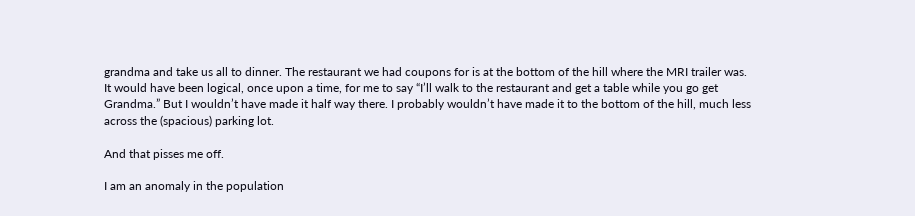grandma and take us all to dinner. The restaurant we had coupons for is at the bottom of the hill where the MRI trailer was. It would have been logical, once upon a time, for me to say “I’ll walk to the restaurant and get a table while you go get Grandma.” But I wouldn’t have made it half way there. I probably wouldn’t have made it to the bottom of the hill, much less across the (spacious) parking lot.

And that pisses me off.

I am an anomaly in the population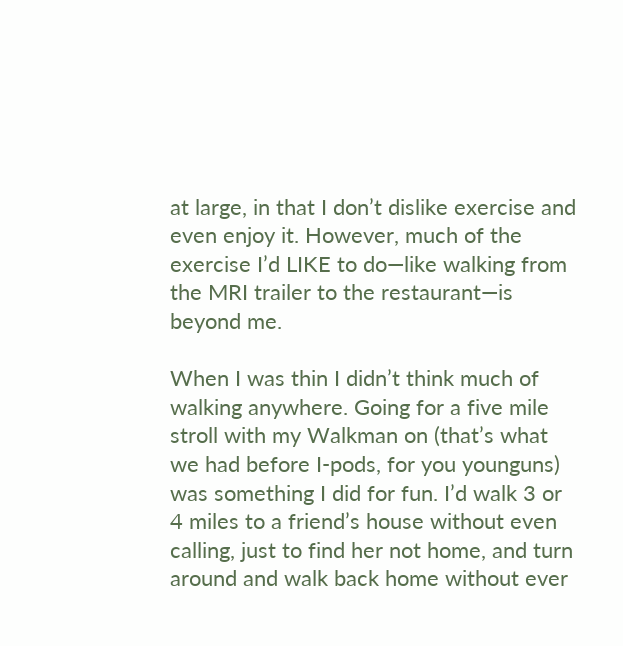at large, in that I don’t dislike exercise and even enjoy it. However, much of the exercise I’d LIKE to do—like walking from the MRI trailer to the restaurant—is beyond me.

When I was thin I didn’t think much of walking anywhere. Going for a five mile stroll with my Walkman on (that’s what we had before I-pods, for you younguns) was something I did for fun. I’d walk 3 or 4 miles to a friend’s house without even calling, just to find her not home, and turn around and walk back home without ever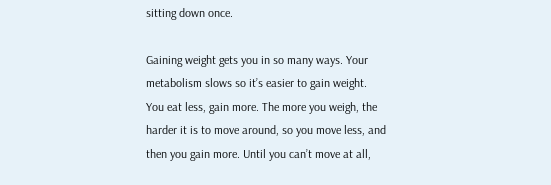sitting down once.

Gaining weight gets you in so many ways. Your metabolism slows so it’s easier to gain weight. You eat less, gain more. The more you weigh, the harder it is to move around, so you move less, and then you gain more. Until you can’t move at all,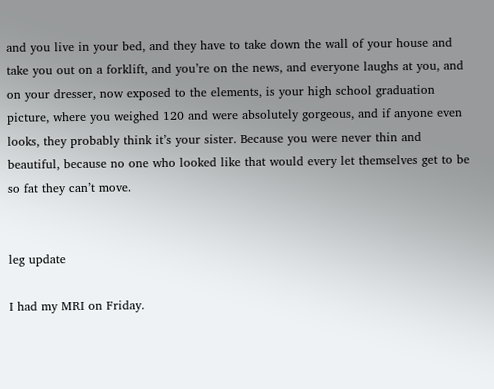and you live in your bed, and they have to take down the wall of your house and take you out on a forklift, and you’re on the news, and everyone laughs at you, and on your dresser, now exposed to the elements, is your high school graduation picture, where you weighed 120 and were absolutely gorgeous, and if anyone even looks, they probably think it’s your sister. Because you were never thin and beautiful, because no one who looked like that would every let themselves get to be so fat they can’t move.


leg update

I had my MRI on Friday.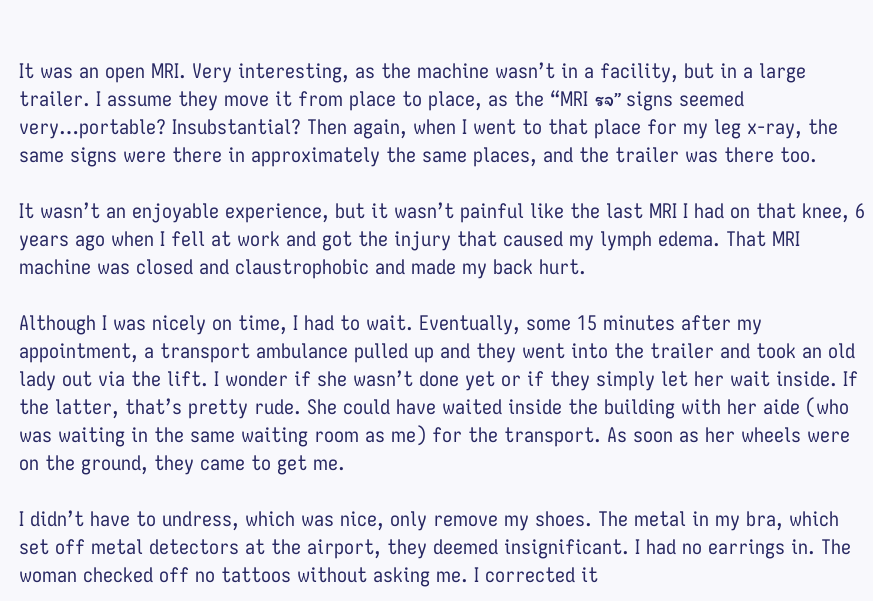It was an open MRI. Very interesting, as the machine wasn’t in a facility, but in a large trailer. I assume they move it from place to place, as the “MRI รจ” signs seemed very…portable? Insubstantial? Then again, when I went to that place for my leg x-ray, the same signs were there in approximately the same places, and the trailer was there too.

It wasn’t an enjoyable experience, but it wasn’t painful like the last MRI I had on that knee, 6 years ago when I fell at work and got the injury that caused my lymph edema. That MRI machine was closed and claustrophobic and made my back hurt.

Although I was nicely on time, I had to wait. Eventually, some 15 minutes after my appointment, a transport ambulance pulled up and they went into the trailer and took an old lady out via the lift. I wonder if she wasn’t done yet or if they simply let her wait inside. If the latter, that’s pretty rude. She could have waited inside the building with her aide (who was waiting in the same waiting room as me) for the transport. As soon as her wheels were on the ground, they came to get me.

I didn’t have to undress, which was nice, only remove my shoes. The metal in my bra, which set off metal detectors at the airport, they deemed insignificant. I had no earrings in. The woman checked off no tattoos without asking me. I corrected it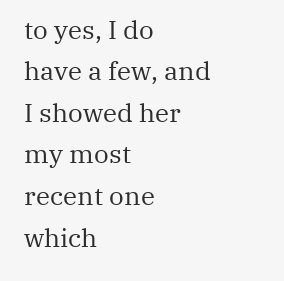to yes, I do have a few, and I showed her my most recent one which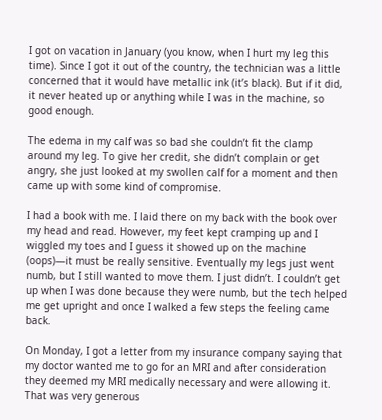I got on vacation in January (you know, when I hurt my leg this time). Since I got it out of the country, the technician was a little concerned that it would have metallic ink (it’s black). But if it did, it never heated up or anything while I was in the machine, so good enough.

The edema in my calf was so bad she couldn’t fit the clamp around my leg. To give her credit, she didn’t complain or get angry, she just looked at my swollen calf for a moment and then came up with some kind of compromise.

I had a book with me. I laid there on my back with the book over my head and read. However, my feet kept cramping up and I wiggled my toes and I guess it showed up on the machine (oops)—it must be really sensitive. Eventually my legs just went numb, but I still wanted to move them. I just didn’t. I couldn’t get up when I was done because they were numb, but the tech helped me get upright and once I walked a few steps the feeling came back.

On Monday, I got a letter from my insurance company saying that my doctor wanted me to go for an MRI and after consideration they deemed my MRI medically necessary and were allowing it. That was very generous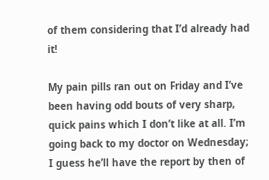of them considering that I’d already had it!

My pain pills ran out on Friday and I’ve been having odd bouts of very sharp, quick pains which I don’t like at all. I’m going back to my doctor on Wednesday; I guess he’ll have the report by then of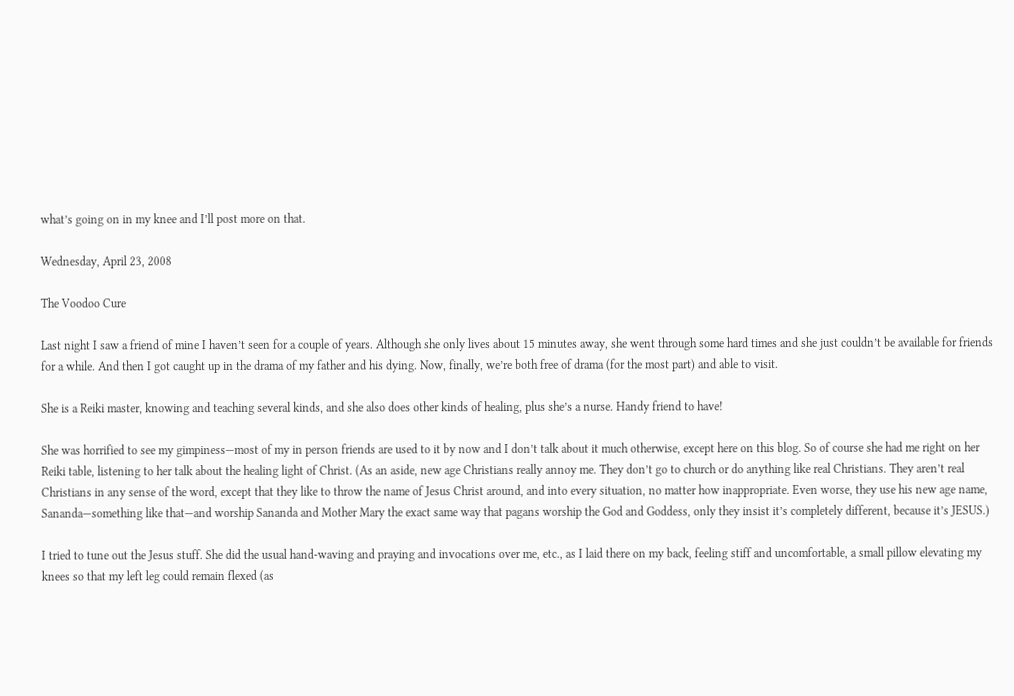what’s going on in my knee and I’ll post more on that.

Wednesday, April 23, 2008

The Voodoo Cure

Last night I saw a friend of mine I haven’t seen for a couple of years. Although she only lives about 15 minutes away, she went through some hard times and she just couldn’t be available for friends for a while. And then I got caught up in the drama of my father and his dying. Now, finally, we’re both free of drama (for the most part) and able to visit.

She is a Reiki master, knowing and teaching several kinds, and she also does other kinds of healing, plus she’s a nurse. Handy friend to have!

She was horrified to see my gimpiness—most of my in person friends are used to it by now and I don’t talk about it much otherwise, except here on this blog. So of course she had me right on her Reiki table, listening to her talk about the healing light of Christ. (As an aside, new age Christians really annoy me. They don’t go to church or do anything like real Christians. They aren’t real Christians in any sense of the word, except that they like to throw the name of Jesus Christ around, and into every situation, no matter how inappropriate. Even worse, they use his new age name, Sananda—something like that—and worship Sananda and Mother Mary the exact same way that pagans worship the God and Goddess, only they insist it’s completely different, because it’s JESUS.)

I tried to tune out the Jesus stuff. She did the usual hand-waving and praying and invocations over me, etc., as I laid there on my back, feeling stiff and uncomfortable, a small pillow elevating my knees so that my left leg could remain flexed (as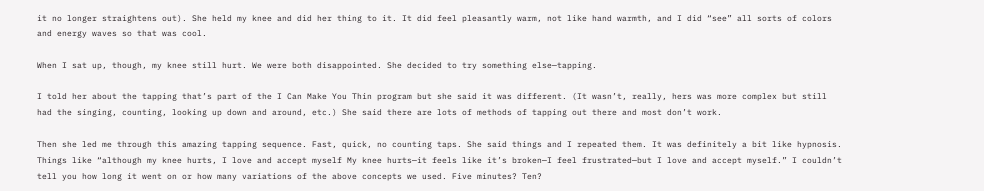it no longer straightens out). She held my knee and did her thing to it. It did feel pleasantly warm, not like hand warmth, and I did “see” all sorts of colors and energy waves so that was cool.

When I sat up, though, my knee still hurt. We were both disappointed. She decided to try something else—tapping.

I told her about the tapping that’s part of the I Can Make You Thin program but she said it was different. (It wasn’t, really, hers was more complex but still had the singing, counting, looking up down and around, etc.) She said there are lots of methods of tapping out there and most don’t work.

Then she led me through this amazing tapping sequence. Fast, quick, no counting taps. She said things and I repeated them. It was definitely a bit like hypnosis. Things like “although my knee hurts, I love and accept myself My knee hurts—it feels like it’s broken—I feel frustrated—but I love and accept myself.” I couldn’t tell you how long it went on or how many variations of the above concepts we used. Five minutes? Ten?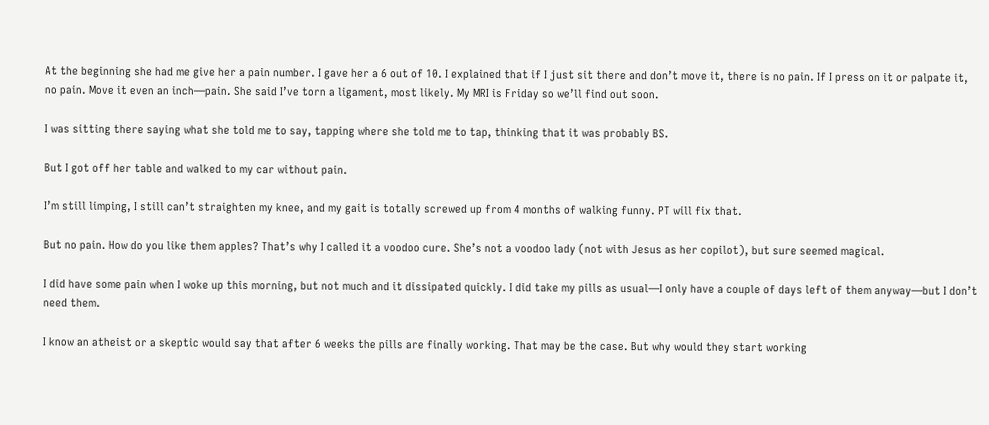At the beginning she had me give her a pain number. I gave her a 6 out of 10. I explained that if I just sit there and don’t move it, there is no pain. If I press on it or palpate it, no pain. Move it even an inch—pain. She said I’ve torn a ligament, most likely. My MRI is Friday so we’ll find out soon.

I was sitting there saying what she told me to say, tapping where she told me to tap, thinking that it was probably BS.

But I got off her table and walked to my car without pain.

I’m still limping, I still can’t straighten my knee, and my gait is totally screwed up from 4 months of walking funny. PT will fix that.

But no pain. How do you like them apples? That’s why I called it a voodoo cure. She’s not a voodoo lady (not with Jesus as her copilot), but sure seemed magical.

I did have some pain when I woke up this morning, but not much and it dissipated quickly. I did take my pills as usual—I only have a couple of days left of them anyway—but I don’t need them.

I know an atheist or a skeptic would say that after 6 weeks the pills are finally working. That may be the case. But why would they start working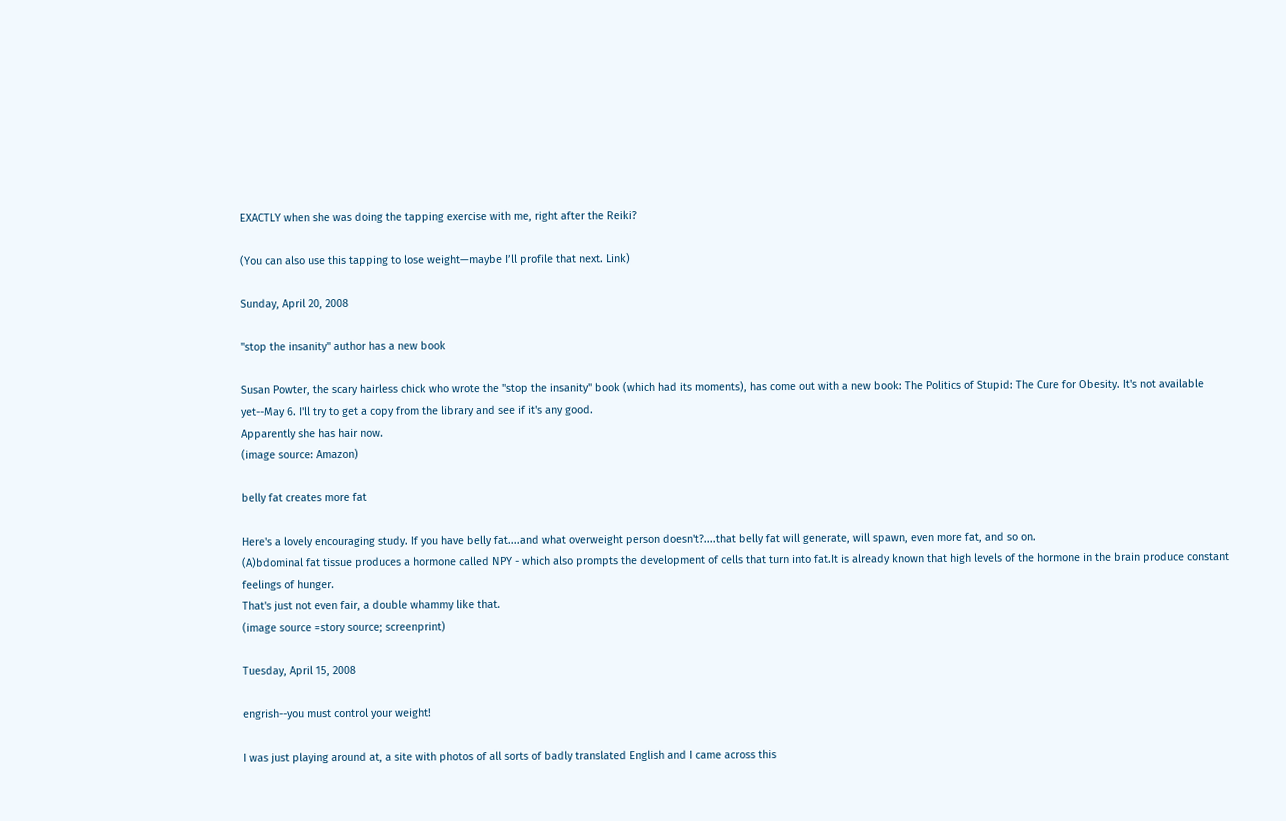EXACTLY when she was doing the tapping exercise with me, right after the Reiki?

(You can also use this tapping to lose weight—maybe I’ll profile that next. Link)

Sunday, April 20, 2008

"stop the insanity" author has a new book

Susan Powter, the scary hairless chick who wrote the "stop the insanity" book (which had its moments), has come out with a new book: The Politics of Stupid: The Cure for Obesity. It's not available yet--May 6. I'll try to get a copy from the library and see if it's any good.
Apparently she has hair now.
(image source: Amazon)

belly fat creates more fat

Here's a lovely encouraging study. If you have belly fat....and what overweight person doesn't?....that belly fat will generate, will spawn, even more fat, and so on.
(A)bdominal fat tissue produces a hormone called NPY - which also prompts the development of cells that turn into fat.It is already known that high levels of the hormone in the brain produce constant feelings of hunger.
That's just not even fair, a double whammy like that.
(image source =story source; screenprint)

Tuesday, April 15, 2008

engrish--you must control your weight!

I was just playing around at, a site with photos of all sorts of badly translated English and I came across this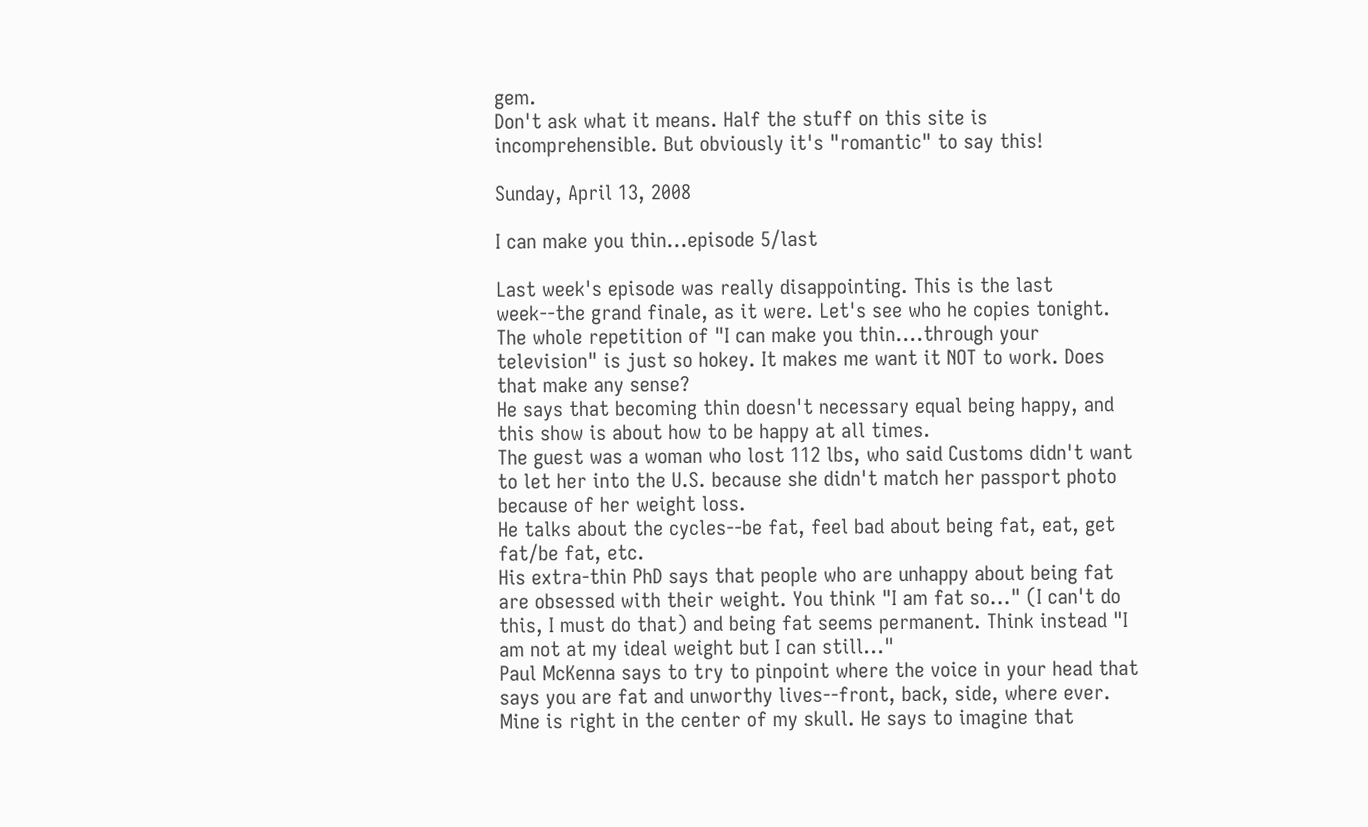gem.
Don't ask what it means. Half the stuff on this site is incomprehensible. But obviously it's "romantic" to say this!

Sunday, April 13, 2008

I can make you thin...episode 5/last

Last week's episode was really disappointing. This is the last week--the grand finale, as it were. Let's see who he copies tonight.
The whole repetition of "I can make you thin....through your television" is just so hokey. It makes me want it NOT to work. Does that make any sense?
He says that becoming thin doesn't necessary equal being happy, and this show is about how to be happy at all times.
The guest was a woman who lost 112 lbs, who said Customs didn't want to let her into the U.S. because she didn't match her passport photo because of her weight loss.
He talks about the cycles--be fat, feel bad about being fat, eat, get fat/be fat, etc.
His extra-thin PhD says that people who are unhappy about being fat are obsessed with their weight. You think "I am fat so..." (I can't do this, I must do that) and being fat seems permanent. Think instead "I am not at my ideal weight but I can still..."
Paul McKenna says to try to pinpoint where the voice in your head that says you are fat and unworthy lives--front, back, side, where ever. Mine is right in the center of my skull. He says to imagine that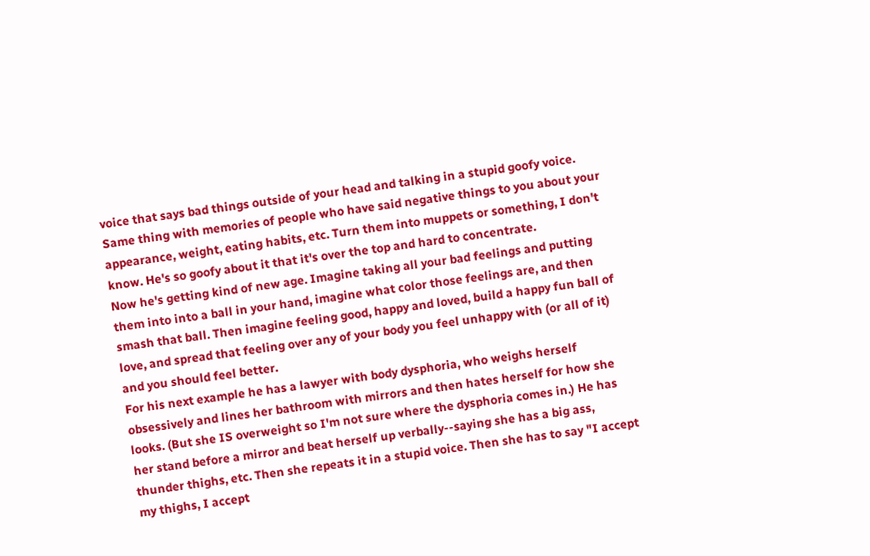voice that says bad things outside of your head and talking in a stupid goofy voice. Same thing with memories of people who have said negative things to you about your appearance, weight, eating habits, etc. Turn them into muppets or something, I don't know. He's so goofy about it that it's over the top and hard to concentrate.
Now he's getting kind of new age. Imagine taking all your bad feelings and putting them into into a ball in your hand, imagine what color those feelings are, and then smash that ball. Then imagine feeling good, happy and loved, build a happy fun ball of love, and spread that feeling over any of your body you feel unhappy with (or all of it) and you should feel better.
For his next example he has a lawyer with body dysphoria, who weighs herself obsessively and lines her bathroom with mirrors and then hates herself for how she looks. (But she IS overweight so I'm not sure where the dysphoria comes in.) He has her stand before a mirror and beat herself up verbally--saying she has a big ass, thunder thighs, etc. Then she repeats it in a stupid voice. Then she has to say "I accept my thighs, I accept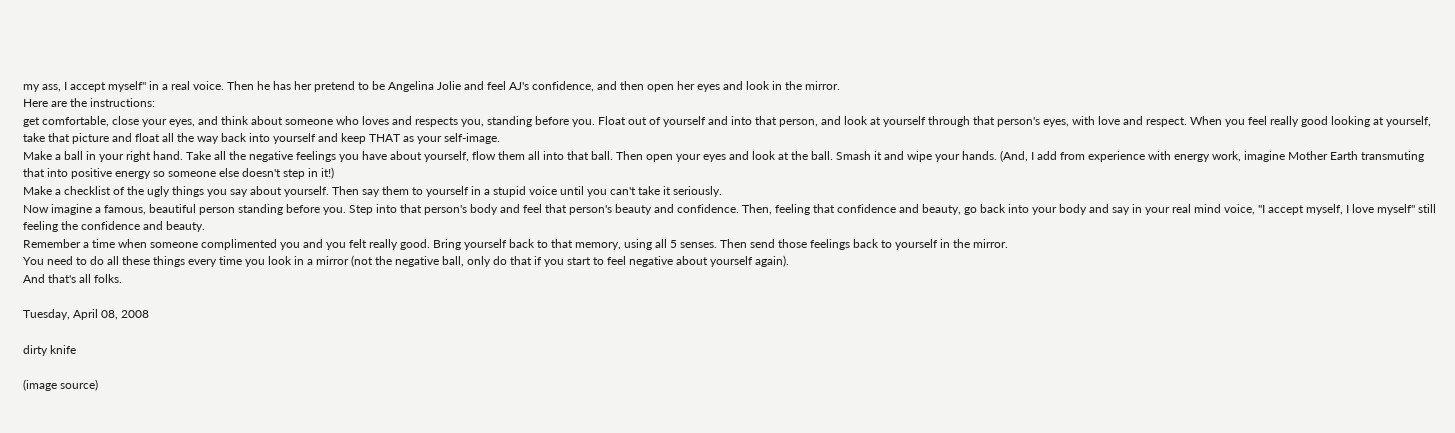my ass, I accept myself" in a real voice. Then he has her pretend to be Angelina Jolie and feel AJ's confidence, and then open her eyes and look in the mirror.
Here are the instructions:
get comfortable, close your eyes, and think about someone who loves and respects you, standing before you. Float out of yourself and into that person, and look at yourself through that person's eyes, with love and respect. When you feel really good looking at yourself, take that picture and float all the way back into yourself and keep THAT as your self-image.
Make a ball in your right hand. Take all the negative feelings you have about yourself, flow them all into that ball. Then open your eyes and look at the ball. Smash it and wipe your hands. (And, I add from experience with energy work, imagine Mother Earth transmuting that into positive energy so someone else doesn't step in it!)
Make a checklist of the ugly things you say about yourself. Then say them to yourself in a stupid voice until you can't take it seriously.
Now imagine a famous, beautiful person standing before you. Step into that person's body and feel that person's beauty and confidence. Then, feeling that confidence and beauty, go back into your body and say in your real mind voice, "I accept myself, I love myself" still feeling the confidence and beauty.
Remember a time when someone complimented you and you felt really good. Bring yourself back to that memory, using all 5 senses. Then send those feelings back to yourself in the mirror.
You need to do all these things every time you look in a mirror (not the negative ball, only do that if you start to feel negative about yourself again).
And that's all folks.

Tuesday, April 08, 2008

dirty knife

(image source)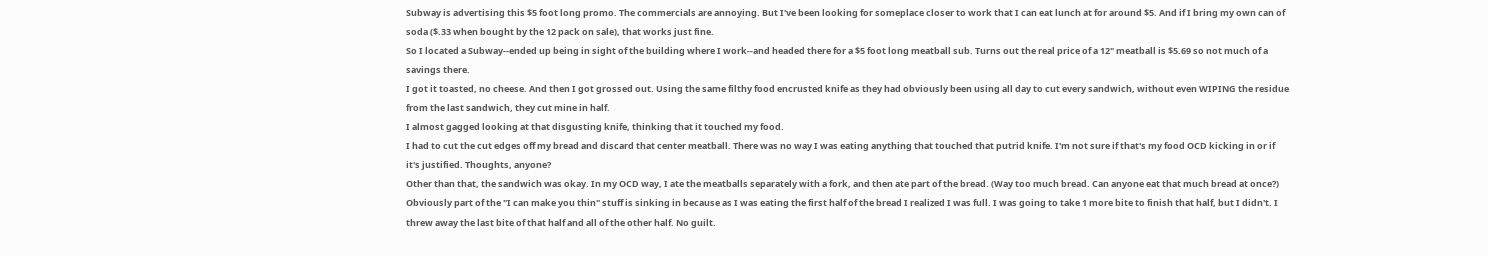Subway is advertising this $5 foot long promo. The commercials are annoying. But I've been looking for someplace closer to work that I can eat lunch at for around $5. And if I bring my own can of soda ($.33 when bought by the 12 pack on sale), that works just fine.
So I located a Subway--ended up being in sight of the building where I work--and headed there for a $5 foot long meatball sub. Turns out the real price of a 12" meatball is $5.69 so not much of a savings there.
I got it toasted, no cheese. And then I got grossed out. Using the same filthy food encrusted knife as they had obviously been using all day to cut every sandwich, without even WIPING the residue from the last sandwich, they cut mine in half.
I almost gagged looking at that disgusting knife, thinking that it touched my food.
I had to cut the cut edges off my bread and discard that center meatball. There was no way I was eating anything that touched that putrid knife. I'm not sure if that's my food OCD kicking in or if it's justified. Thoughts, anyone?
Other than that, the sandwich was okay. In my OCD way, I ate the meatballs separately with a fork, and then ate part of the bread. (Way too much bread. Can anyone eat that much bread at once?) Obviously part of the "I can make you thin" stuff is sinking in because as I was eating the first half of the bread I realized I was full. I was going to take 1 more bite to finish that half, but I didn't. I threw away the last bite of that half and all of the other half. No guilt.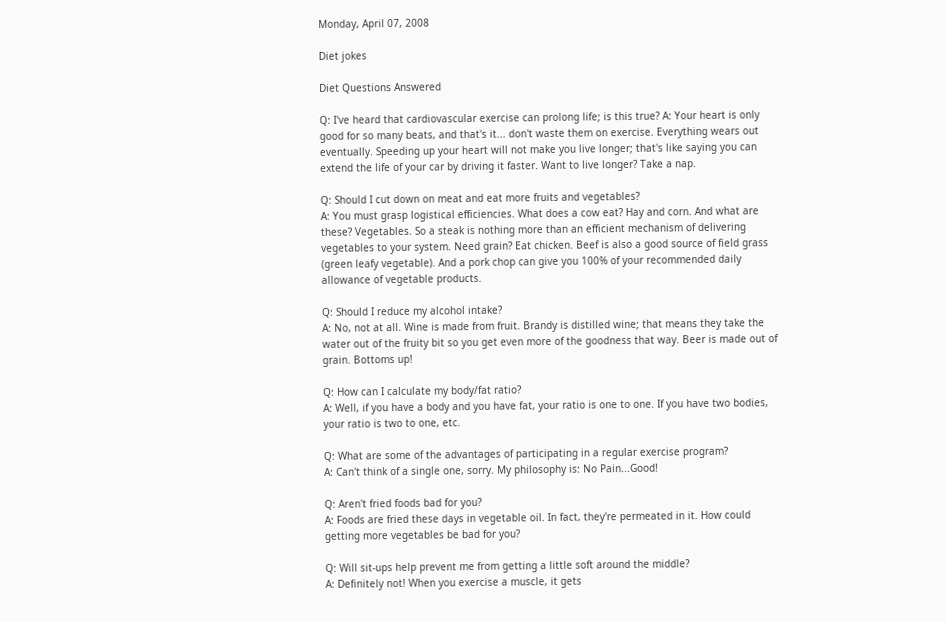Monday, April 07, 2008

Diet jokes

Diet Questions Answered

Q: I've heard that cardiovascular exercise can prolong life; is this true? A: Your heart is only good for so many beats, and that's it... don't waste them on exercise. Everything wears out eventually. Speeding up your heart will not make you live longer; that's like saying you can extend the life of your car by driving it faster. Want to live longer? Take a nap.

Q: Should I cut down on meat and eat more fruits and vegetables?
A: You must grasp logistical efficiencies. What does a cow eat? Hay and corn. And what are these? Vegetables. So a steak is nothing more than an efficient mechanism of delivering vegetables to your system. Need grain? Eat chicken. Beef is also a good source of field grass (green leafy vegetable). And a pork chop can give you 100% of your recommended daily allowance of vegetable products.

Q: Should I reduce my alcohol intake?
A: No, not at all. Wine is made from fruit. Brandy is distilled wine; that means they take the water out of the fruity bit so you get even more of the goodness that way. Beer is made out of grain. Bottoms up!

Q: How can I calculate my body/fat ratio?
A: Well, if you have a body and you have fat, your ratio is one to one. If you have two bodies, your ratio is two to one, etc.

Q: What are some of the advantages of participating in a regular exercise program?
A: Can't think of a single one, sorry. My philosophy is: No Pain...Good!

Q: Aren't fried foods bad for you?
A: Foods are fried these days in vegetable oil. In fact, they're permeated in it. How could getting more vegetables be bad for you?

Q: Will sit-ups help prevent me from getting a little soft around the middle?
A: Definitely not! When you exercise a muscle, it gets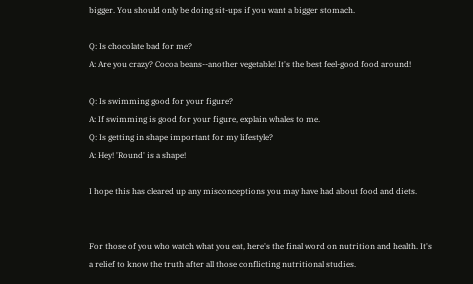bigger. You should only be doing sit-ups if you want a bigger stomach.

Q: Is chocolate bad for me?
A: Are you crazy? Cocoa beans--another vegetable! It's the best feel-good food around!

Q: Is swimming good for your figure?
A: If swimming is good for your figure, explain whales to me.
Q: Is getting in shape important for my lifestyle?
A: Hey! 'Round' is a shape!

I hope this has cleared up any misconceptions you may have had about food and diets.


For those of you who watch what you eat, here's the final word on nutrition and health. It's a relief to know the truth after all those conflicting nutritional studies.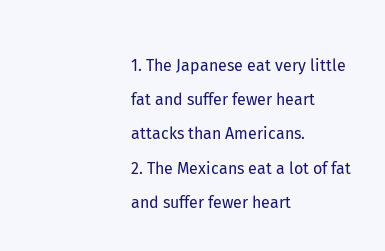1. The Japanese eat very little fat and suffer fewer heart attacks than Americans.
2. The Mexicans eat a lot of fat and suffer fewer heart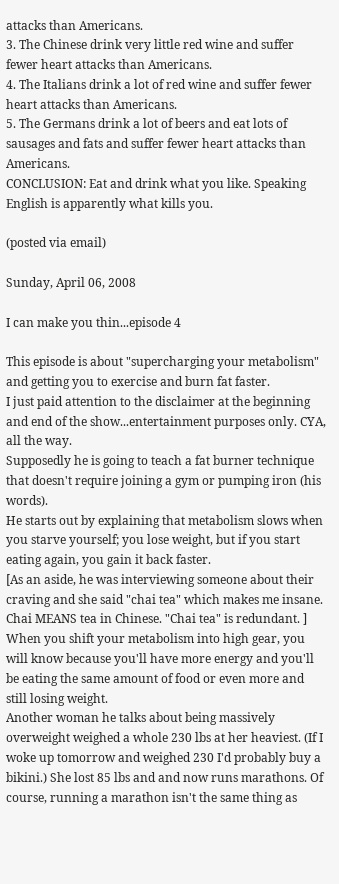attacks than Americans.
3. The Chinese drink very little red wine and suffer fewer heart attacks than Americans.
4. The Italians drink a lot of red wine and suffer fewer heart attacks than Americans.
5. The Germans drink a lot of beers and eat lots of sausages and fats and suffer fewer heart attacks than Americans.
CONCLUSION: Eat and drink what you like. Speaking English is apparently what kills you.

(posted via email)

Sunday, April 06, 2008

I can make you thin...episode 4

This episode is about "supercharging your metabolism" and getting you to exercise and burn fat faster.
I just paid attention to the disclaimer at the beginning and end of the show...entertainment purposes only. CYA, all the way.
Supposedly he is going to teach a fat burner technique that doesn't require joining a gym or pumping iron (his words).
He starts out by explaining that metabolism slows when you starve yourself; you lose weight, but if you start eating again, you gain it back faster.
[As an aside, he was interviewing someone about their craving and she said "chai tea" which makes me insane. Chai MEANS tea in Chinese. "Chai tea" is redundant. ]
When you shift your metabolism into high gear, you will know because you'll have more energy and you'll be eating the same amount of food or even more and still losing weight.
Another woman he talks about being massively overweight weighed a whole 230 lbs at her heaviest. (If I woke up tomorrow and weighed 230 I'd probably buy a bikini.) She lost 85 lbs and and now runs marathons. Of course, running a marathon isn't the same thing as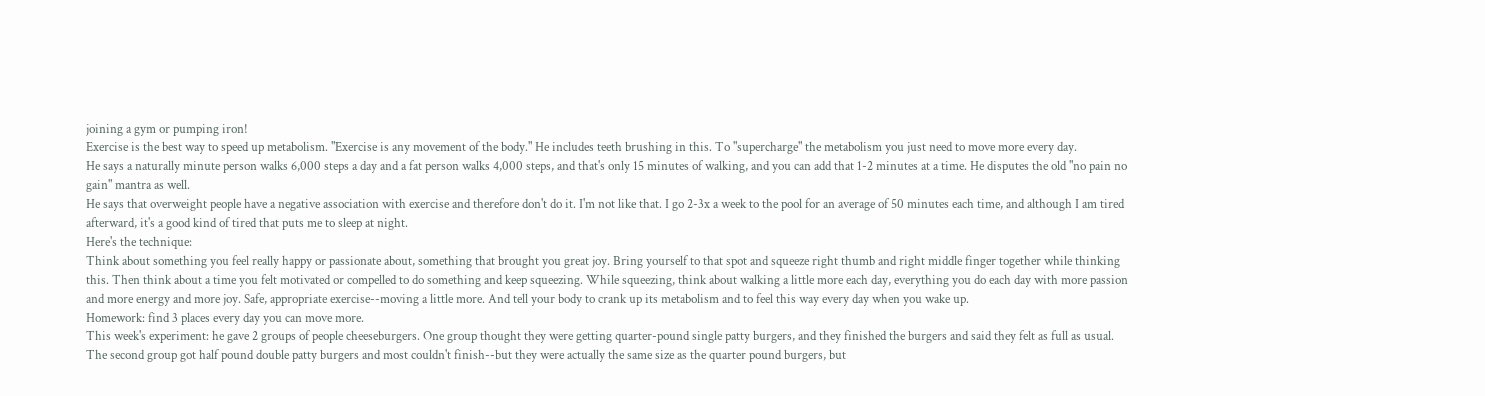joining a gym or pumping iron!
Exercise is the best way to speed up metabolism. "Exercise is any movement of the body." He includes teeth brushing in this. To "supercharge" the metabolism you just need to move more every day.
He says a naturally minute person walks 6,000 steps a day and a fat person walks 4,000 steps, and that's only 15 minutes of walking, and you can add that 1-2 minutes at a time. He disputes the old "no pain no gain" mantra as well.
He says that overweight people have a negative association with exercise and therefore don't do it. I'm not like that. I go 2-3x a week to the pool for an average of 50 minutes each time, and although I am tired afterward, it's a good kind of tired that puts me to sleep at night.
Here's the technique:
Think about something you feel really happy or passionate about, something that brought you great joy. Bring yourself to that spot and squeeze right thumb and right middle finger together while thinking this. Then think about a time you felt motivated or compelled to do something and keep squeezing. While squeezing, think about walking a little more each day, everything you do each day with more passion and more energy and more joy. Safe, appropriate exercise--moving a little more. And tell your body to crank up its metabolism and to feel this way every day when you wake up.
Homework: find 3 places every day you can move more.
This week's experiment: he gave 2 groups of people cheeseburgers. One group thought they were getting quarter-pound single patty burgers, and they finished the burgers and said they felt as full as usual. The second group got half pound double patty burgers and most couldn't finish--but they were actually the same size as the quarter pound burgers, but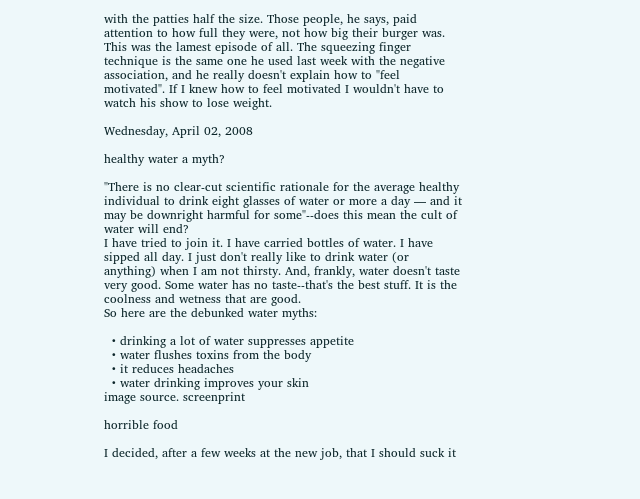with the patties half the size. Those people, he says, paid attention to how full they were, not how big their burger was.
This was the lamest episode of all. The squeezing finger technique is the same one he used last week with the negative association, and he really doesn't explain how to "feel motivated". If I knew how to feel motivated I wouldn't have to watch his show to lose weight.

Wednesday, April 02, 2008

healthy water a myth?

"There is no clear-cut scientific rationale for the average healthy individual to drink eight glasses of water or more a day — and it may be downright harmful for some"--does this mean the cult of water will end?
I have tried to join it. I have carried bottles of water. I have sipped all day. I just don't really like to drink water (or anything) when I am not thirsty. And, frankly, water doesn't taste very good. Some water has no taste--that's the best stuff. It is the coolness and wetness that are good.
So here are the debunked water myths:

  • drinking a lot of water suppresses appetite
  • water flushes toxins from the body
  • it reduces headaches
  • water drinking improves your skin
image source. screenprint

horrible food

I decided, after a few weeks at the new job, that I should suck it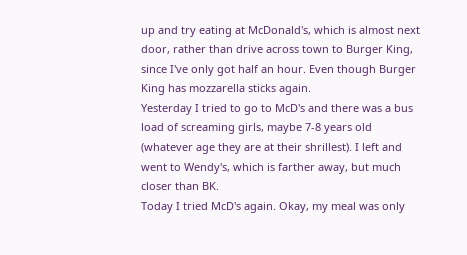up and try eating at McDonald's, which is almost next door, rather than drive across town to Burger King, since I've only got half an hour. Even though Burger King has mozzarella sticks again.
Yesterday I tried to go to McD's and there was a bus load of screaming girls, maybe 7-8 years old (whatever age they are at their shrillest). I left and went to Wendy's, which is farther away, but much closer than BK.
Today I tried McD's again. Okay, my meal was only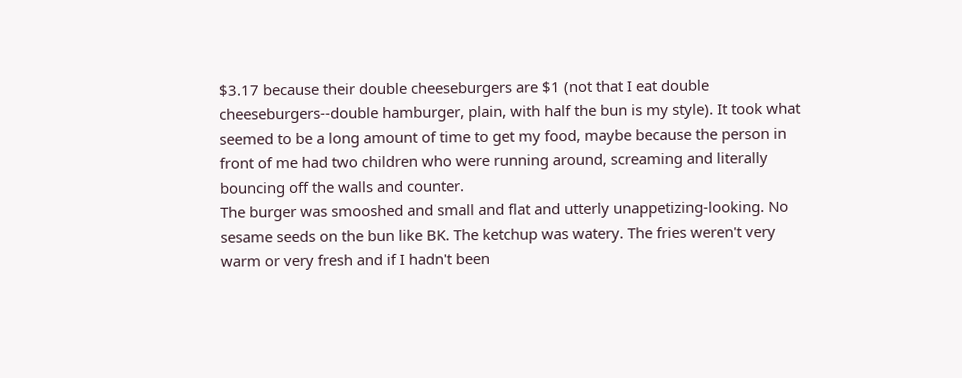$3.17 because their double cheeseburgers are $1 (not that I eat double cheeseburgers--double hamburger, plain, with half the bun is my style). It took what seemed to be a long amount of time to get my food, maybe because the person in front of me had two children who were running around, screaming and literally bouncing off the walls and counter.
The burger was smooshed and small and flat and utterly unappetizing-looking. No sesame seeds on the bun like BK. The ketchup was watery. The fries weren't very warm or very fresh and if I hadn't been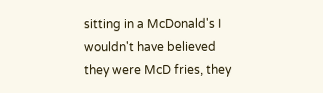sitting in a McDonald's I wouldn't have believed they were McD fries, they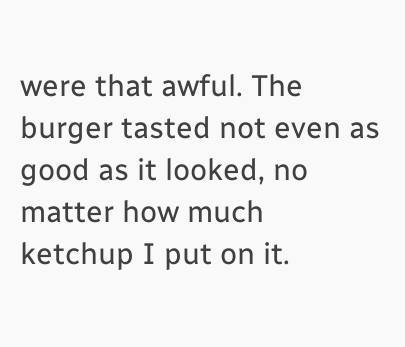were that awful. The burger tasted not even as good as it looked, no matter how much ketchup I put on it.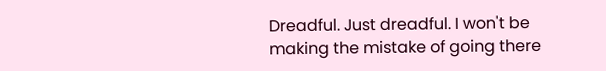Dreadful. Just dreadful. I won't be making the mistake of going there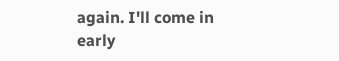again. I'll come in early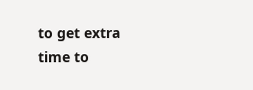to get extra time to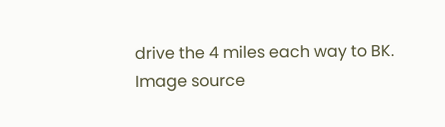drive the 4 miles each way to BK.
Image source